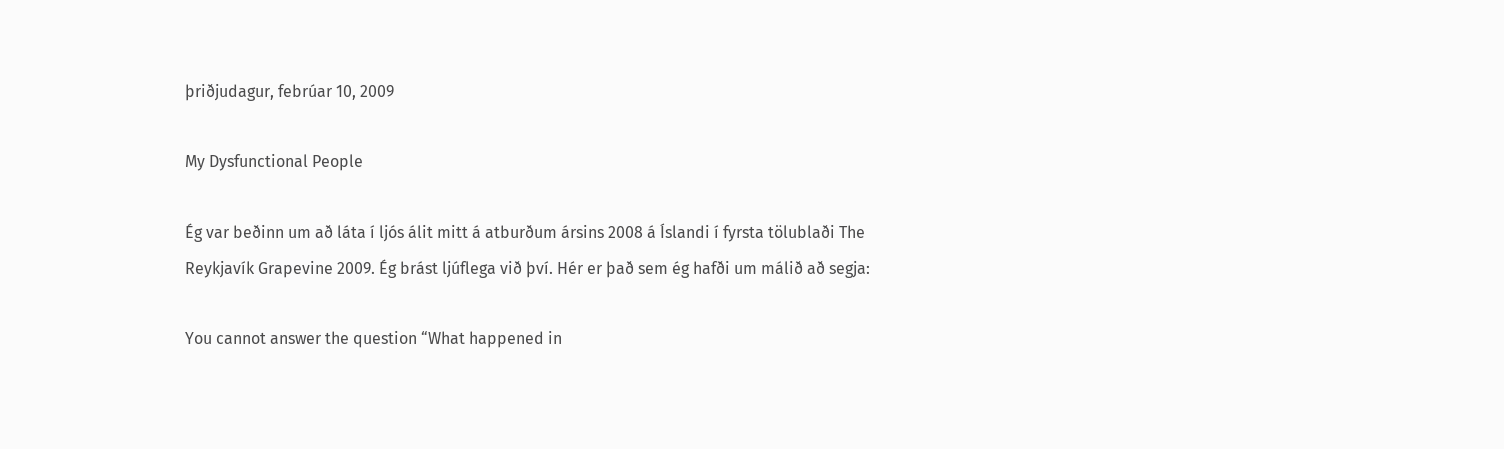þriðjudagur, febrúar 10, 2009

My Dysfunctional People

Ég var beðinn um að láta í ljós álit mitt á atburðum ársins 2008 á Íslandi í fyrsta tölublaði The Reykjavík Grapevine 2009. Ég brást ljúflega við því. Hér er það sem ég hafði um málið að segja:

You cannot answer the question “What happened in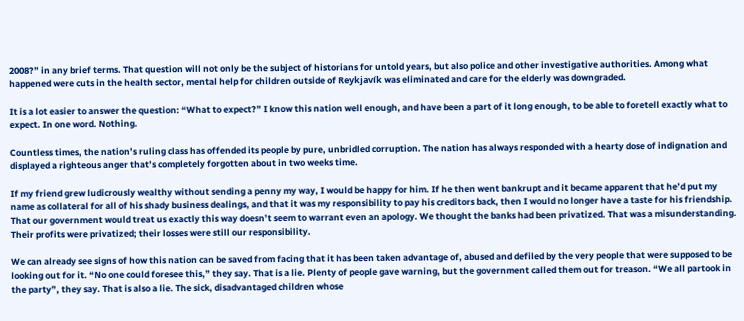2008?” in any brief terms. That question will not only be the subject of historians for untold years, but also police and other investigative authorities. Among what happened were cuts in the health sector, mental help for children outside of Reykjavík was eliminated and care for the elderly was downgraded.

It is a lot easier to answer the question: “What to expect?” I know this nation well enough, and have been a part of it long enough, to be able to foretell exactly what to expect. In one word. Nothing.

Countless times, the nation’s ruling class has offended its people by pure, unbridled corruption. The nation has always responded with a hearty dose of indignation and displayed a righteous anger that’s completely forgotten about in two weeks time.

If my friend grew ludicrously wealthy without sending a penny my way, I would be happy for him. If he then went bankrupt and it became apparent that he’d put my name as collateral for all of his shady business dealings, and that it was my responsibility to pay his creditors back, then I would no longer have a taste for his friendship. That our government would treat us exactly this way doesn’t seem to warrant even an apology. We thought the banks had been privatized. That was a misunderstanding. Their profits were privatized; their losses were still our responsibility.

We can already see signs of how this nation can be saved from facing that it has been taken advantage of, abused and defiled by the very people that were supposed to be looking out for it. “No one could foresee this,” they say. That is a lie. Plenty of people gave warning, but the government called them out for treason. “We all partook in the party”, they say. That is also a lie. The sick, disadvantaged children whose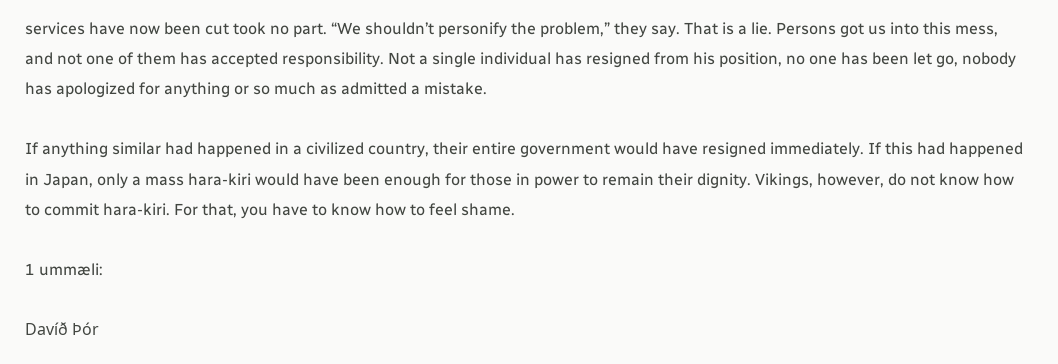services have now been cut took no part. “We shouldn’t personify the problem,” they say. That is a lie. Persons got us into this mess, and not one of them has accepted responsibility. Not a single individual has resigned from his position, no one has been let go, nobody has apologized for anything or so much as admitted a mistake.

If anything similar had happened in a civilized country, their entire government would have resigned immediately. If this had happened in Japan, only a mass hara-kiri would have been enough for those in power to remain their dignity. Vikings, however, do not know how to commit hara-kiri. For that, you have to know how to feel shame.

1 ummæli:

Davíð Þór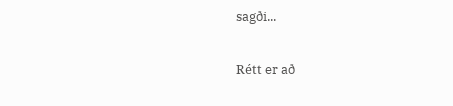sagði...

Rétt er að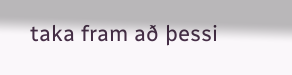taka fram að þessi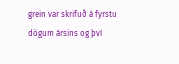grein var skrifuð á fyrstu dögum ársins og því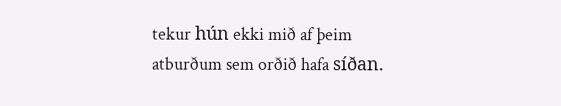tekur hún ekki mið af þeim atburðum sem orðið hafa síðan.